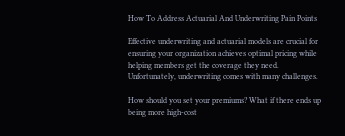How To Address Actuarial And Underwriting Pain Points

Effective underwriting and actuarial models are crucial for ensuring your organization achieves optimal pricing while helping members get the coverage they need. Unfortunately, underwriting comes with many challenges.

How should you set your premiums? What if there ends up being more high-cost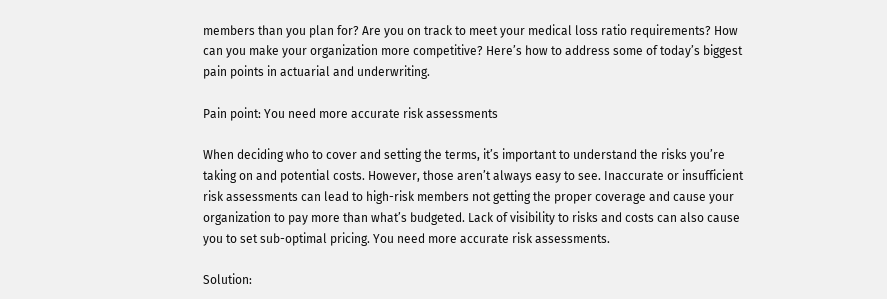members than you plan for? Are you on track to meet your medical loss ratio requirements? How can you make your organization more competitive? Here’s how to address some of today’s biggest pain points in actuarial and underwriting.

Pain point: You need more accurate risk assessments

When deciding who to cover and setting the terms, it’s important to understand the risks you’re taking on and potential costs. However, those aren’t always easy to see. Inaccurate or insufficient risk assessments can lead to high-risk members not getting the proper coverage and cause your organization to pay more than what’s budgeted. Lack of visibility to risks and costs can also cause you to set sub-optimal pricing. You need more accurate risk assessments.

Solution: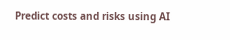Predict costs and risks using AI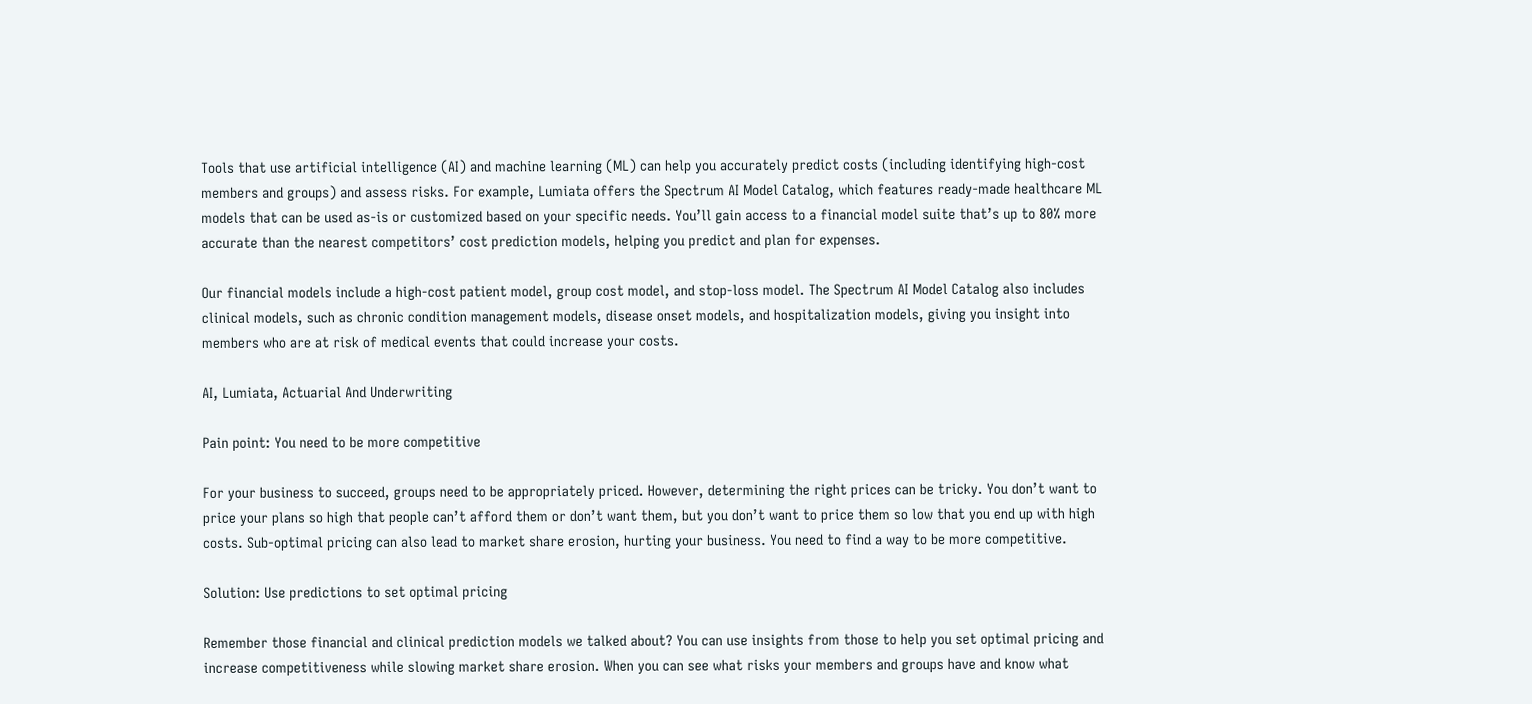Tools that use artificial intelligence (AI) and machine learning (ML) can help you accurately predict costs (including identifying high-cost members and groups) and assess risks. For example, Lumiata offers the Spectrum AI Model Catalog, which features ready-made healthcare ML models that can be used as-is or customized based on your specific needs. You’ll gain access to a financial model suite that’s up to 80% more accurate than the nearest competitors’ cost prediction models, helping you predict and plan for expenses.

Our financial models include a high-cost patient model, group cost model, and stop-loss model. The Spectrum AI Model Catalog also includes clinical models, such as chronic condition management models, disease onset models, and hospitalization models, giving you insight into members who are at risk of medical events that could increase your costs.

AI, Lumiata, Actuarial And Underwriting

Pain point: You need to be more competitive

For your business to succeed, groups need to be appropriately priced. However, determining the right prices can be tricky. You don’t want to price your plans so high that people can’t afford them or don’t want them, but you don’t want to price them so low that you end up with high costs. Sub-optimal pricing can also lead to market share erosion, hurting your business. You need to find a way to be more competitive.

Solution: Use predictions to set optimal pricing

Remember those financial and clinical prediction models we talked about? You can use insights from those to help you set optimal pricing and increase competitiveness while slowing market share erosion. When you can see what risks your members and groups have and know what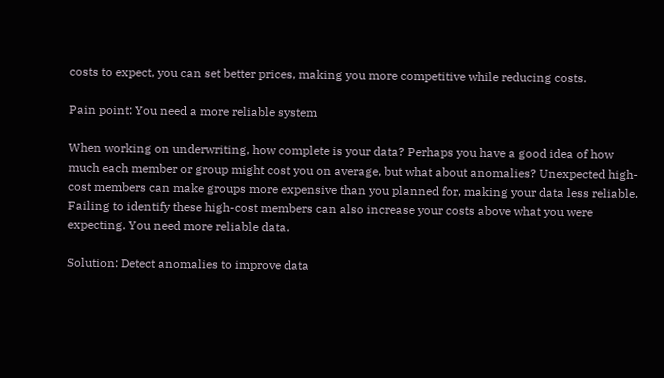costs to expect, you can set better prices, making you more competitive while reducing costs.

Pain point: You need a more reliable system

When working on underwriting, how complete is your data? Perhaps you have a good idea of how much each member or group might cost you on average, but what about anomalies? Unexpected high-cost members can make groups more expensive than you planned for, making your data less reliable. Failing to identify these high-cost members can also increase your costs above what you were expecting. You need more reliable data.

Solution: Detect anomalies to improve data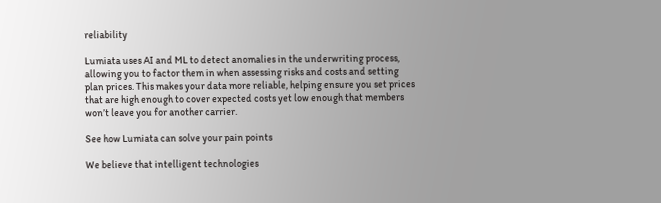reliability

Lumiata uses AI and ML to detect anomalies in the underwriting process, allowing you to factor them in when assessing risks and costs and setting plan prices. This makes your data more reliable, helping ensure you set prices that are high enough to cover expected costs yet low enough that members won’t leave you for another carrier.

See how Lumiata can solve your pain points

We believe that intelligent technologies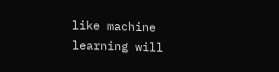like machine learning will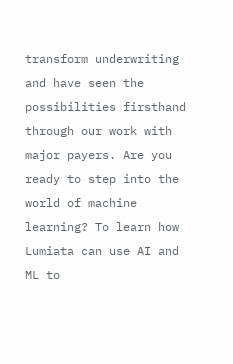transform underwriting and have seen the possibilities firsthand through our work with major payers. Are you ready to step into the world of machine learning? To learn how Lumiata can use AI and ML to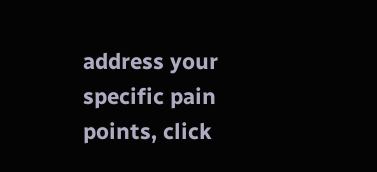address your specific pain points, click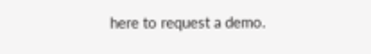here to request a demo.